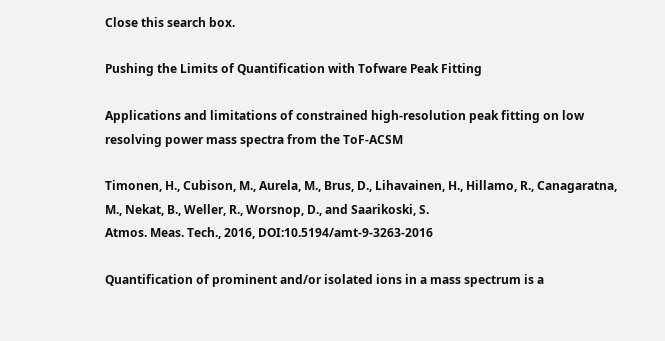Close this search box.

Pushing the Limits of Quantification with Tofware Peak Fitting

Applications and limitations of constrained high-resolution peak fitting on low resolving power mass spectra from the ToF-ACSM

Timonen, H., Cubison, M., Aurela, M., Brus, D., Lihavainen, H., Hillamo, R., Canagaratna, M., Nekat, B., Weller, R., Worsnop, D., and Saarikoski, S.
Atmos. Meas. Tech., 2016, DOI:10.5194/amt-9-3263-2016

Quantification of prominent and/or isolated ions in a mass spectrum is a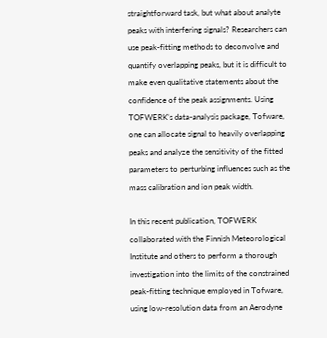straightforward task, but what about analyte peaks with interfering signals? Researchers can use peak-fitting methods to deconvolve and quantify overlapping peaks, but it is difficult to make even qualitative statements about the confidence of the peak assignments. Using TOFWERK’s data-analysis package, Tofware, one can allocate signal to heavily overlapping peaks and analyze the sensitivity of the fitted parameters to perturbing influences such as the mass calibration and ion peak width.

In this recent publication, TOFWERK collaborated with the Finnish Meteorological Institute and others to perform a thorough investigation into the limits of the constrained peak-fitting technique employed in Tofware, using low-resolution data from an Aerodyne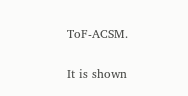ToF-ACSM.

It is shown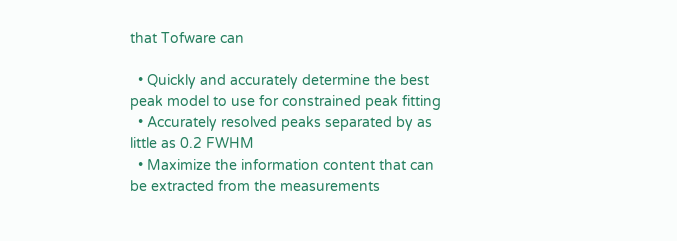that Tofware can

  • Quickly and accurately determine the best peak model to use for constrained peak fitting
  • Accurately resolved peaks separated by as little as 0.2 FWHM
  • Maximize the information content that can be extracted from the measurements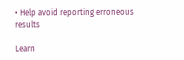• Help avoid reporting erroneous results

Learn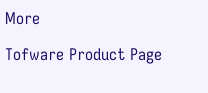More

Tofware Product Page